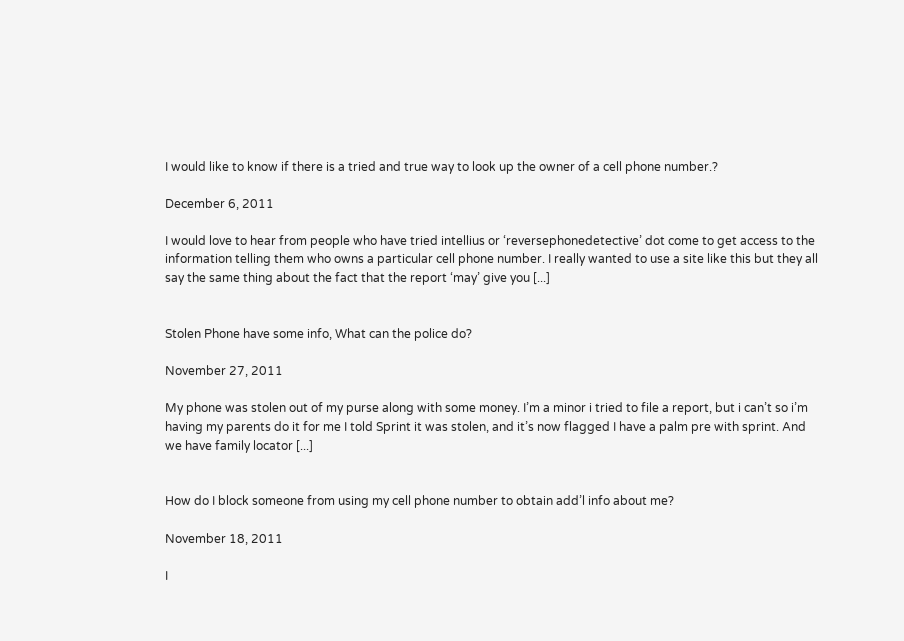I would like to know if there is a tried and true way to look up the owner of a cell phone number.?

December 6, 2011

I would love to hear from people who have tried intellius or ‘reversephonedetective’ dot come to get access to the information telling them who owns a particular cell phone number. I really wanted to use a site like this but they all say the same thing about the fact that the report ‘may’ give you [...]


Stolen Phone have some info, What can the police do?

November 27, 2011

My phone was stolen out of my purse along with some money. I’m a minor i tried to file a report, but i can’t so i’m having my parents do it for me I told Sprint it was stolen, and it’s now flagged I have a palm pre with sprint. And we have family locator [...]


How do I block someone from using my cell phone number to obtain add’l info about me?

November 18, 2011

I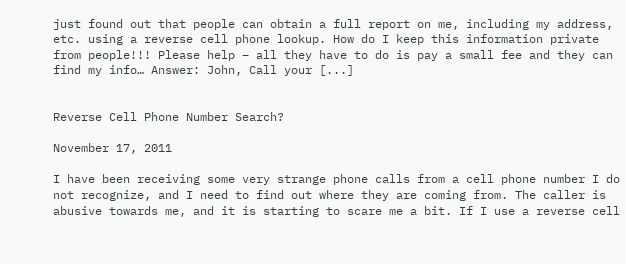just found out that people can obtain a full report on me, including my address, etc. using a reverse cell phone lookup. How do I keep this information private from people!!! Please help – all they have to do is pay a small fee and they can find my info… Answer: John, Call your [...]


Reverse Cell Phone Number Search?

November 17, 2011

I have been receiving some very strange phone calls from a cell phone number I do not recognize, and I need to find out where they are coming from. The caller is abusive towards me, and it is starting to scare me a bit. If I use a reverse cell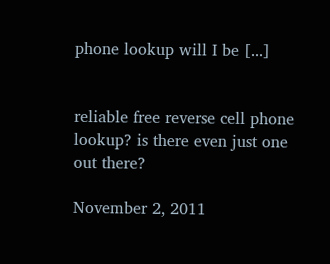phone lookup will I be [...]


reliable free reverse cell phone lookup? is there even just one out there?

November 2, 2011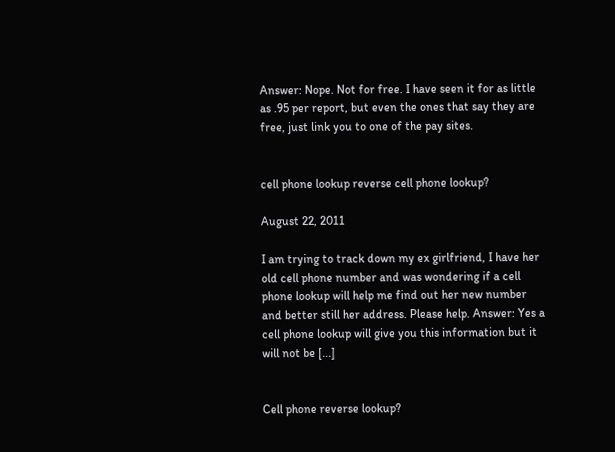Answer: Nope. Not for free. I have seen it for as little as .95 per report, but even the ones that say they are free, just link you to one of the pay sites.


cell phone lookup reverse cell phone lookup?

August 22, 2011

I am trying to track down my ex girlfriend, I have her old cell phone number and was wondering if a cell phone lookup will help me find out her new number and better still her address. Please help. Answer: Yes a cell phone lookup will give you this information but it will not be [...]


Cell phone reverse lookup?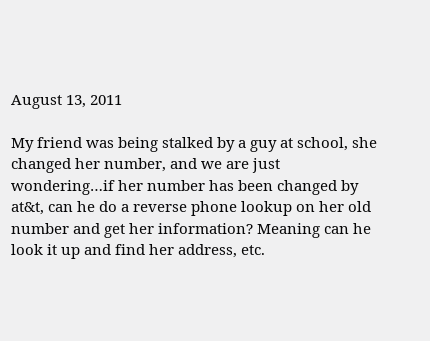August 13, 2011

My friend was being stalked by a guy at school, she changed her number, and we are just wondering…if her number has been changed by at&t, can he do a reverse phone lookup on her old number and get her information? Meaning can he look it up and find her address, etc.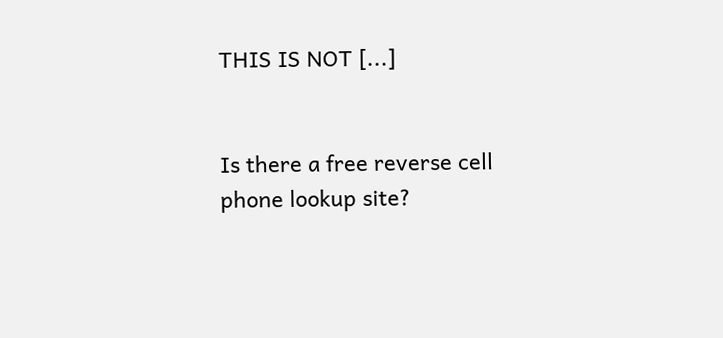THIS IS NOT [...]


Is there a free reverse cell phone lookup site?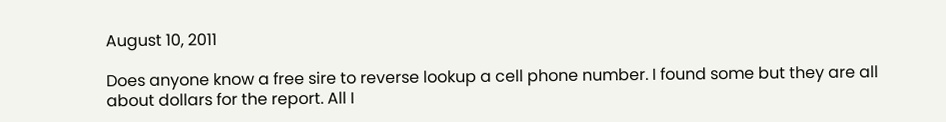August 10, 2011

Does anyone know a free sire to reverse lookup a cell phone number. I found some but they are all about dollars for the report. All I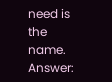need is the name. Answer: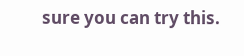sure you can try this.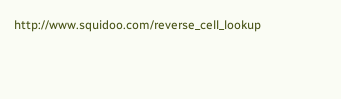http://www.squidoo.com/reverse_cell_lookup